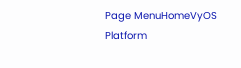Page MenuHomeVyOS Platform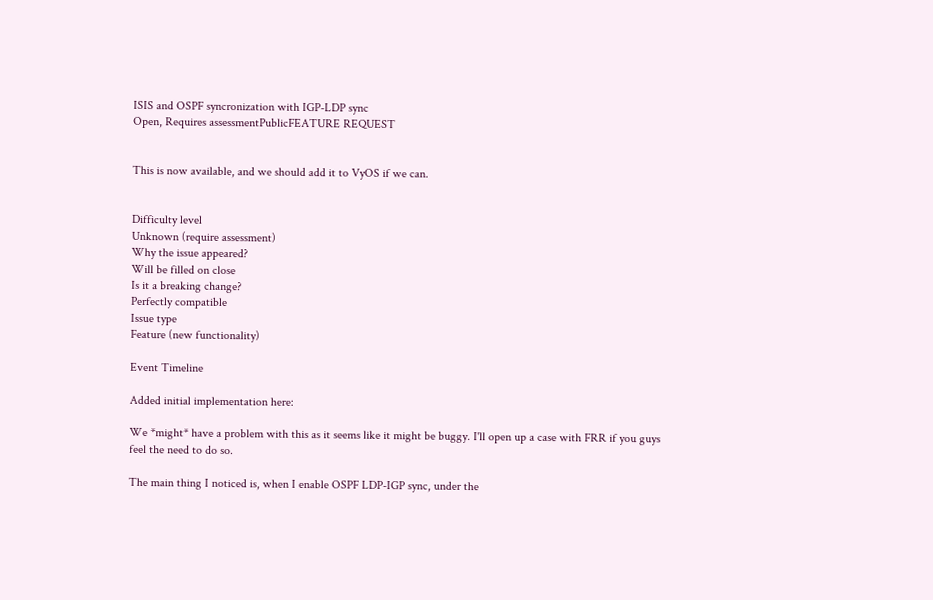ISIS and OSPF syncronization with IGP-LDP sync
Open, Requires assessmentPublicFEATURE REQUEST


This is now available, and we should add it to VyOS if we can.


Difficulty level
Unknown (require assessment)
Why the issue appeared?
Will be filled on close
Is it a breaking change?
Perfectly compatible
Issue type
Feature (new functionality)

Event Timeline

Added initial implementation here:

We *might* have a problem with this as it seems like it might be buggy. I'll open up a case with FRR if you guys feel the need to do so.

The main thing I noticed is, when I enable OSPF LDP-IGP sync, under the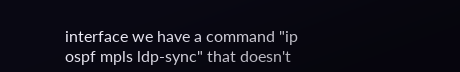interface we have a command "ip ospf mpls ldp-sync" that doesn't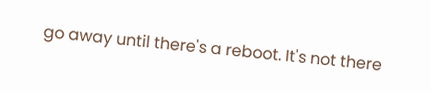go away until there's a reboot. It's not there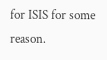for ISIS for some reason.